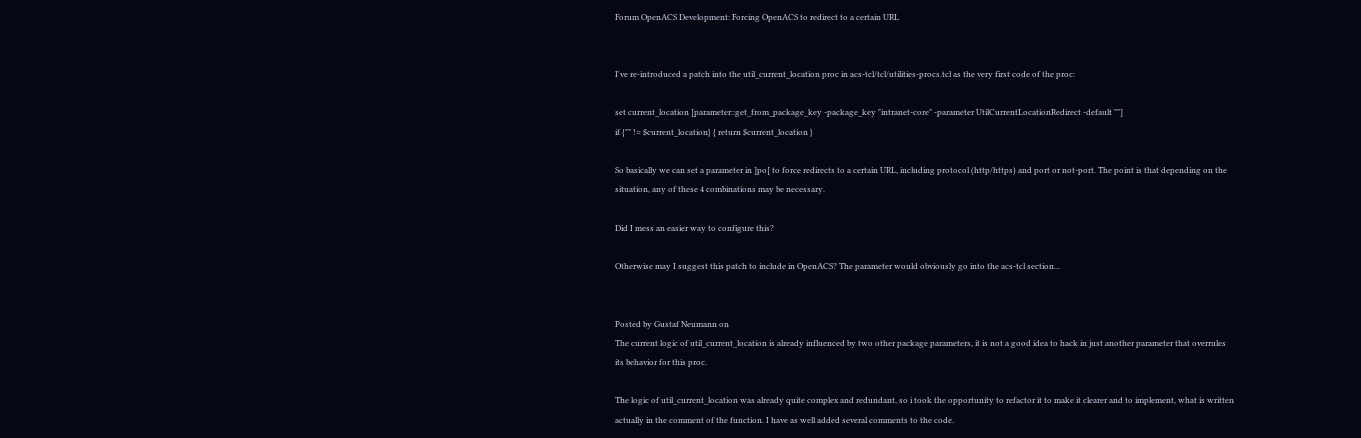Forum OpenACS Development: Forcing OpenACS to redirect to a certain URL


I've re-introduced a patch into the util_current_location proc in acs-tcl/tcl/utilities-procs.tcl as the very first code of the proc:

set current_location [parameter::get_from_package_key -package_key "intranet-core" -parameter UtilCurrentLocationRedirect -default ""]
if {"" != $current_location} { return $current_location }

So basically we can set a parameter in ]po[ to force redirects to a certain URL, including protocol (http/https) and port or not-port. The point is that depending on the situation, any of these 4 combinations may be necessary.

Did I mess an easier way to configure this?

Otherwise may I suggest this patch to include in OpenACS? The parameter would obviously go into the acs-tcl section...


Posted by Gustaf Neumann on
The current logic of util_current_location is already influenced by two other package parameters, it is not a good idea to hack in just another parameter that overrules its behavior for this proc.

The logic of util_current_location was already quite complex and redundant, so i took the opportunity to refactor it to make it clearer and to implement, what is written actually in the comment of the function. I have as well added several comments to the code.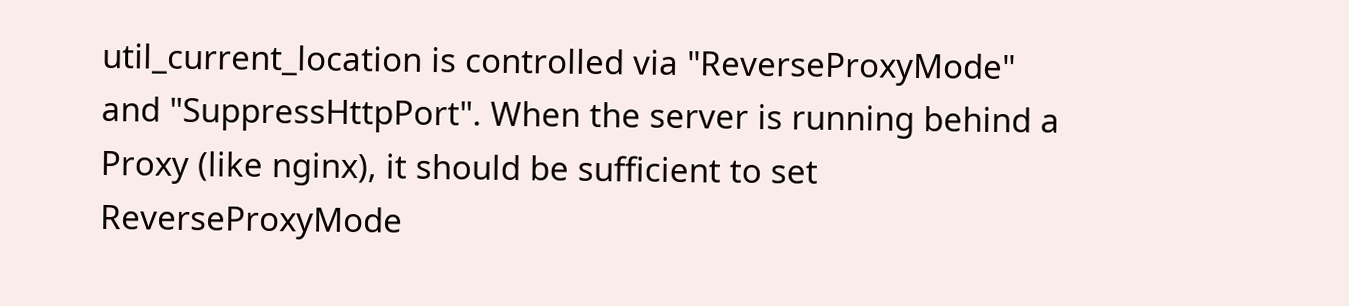util_current_location is controlled via "ReverseProxyMode" and "SuppressHttpPort". When the server is running behind a Proxy (like nginx), it should be sufficient to set ReverseProxyMode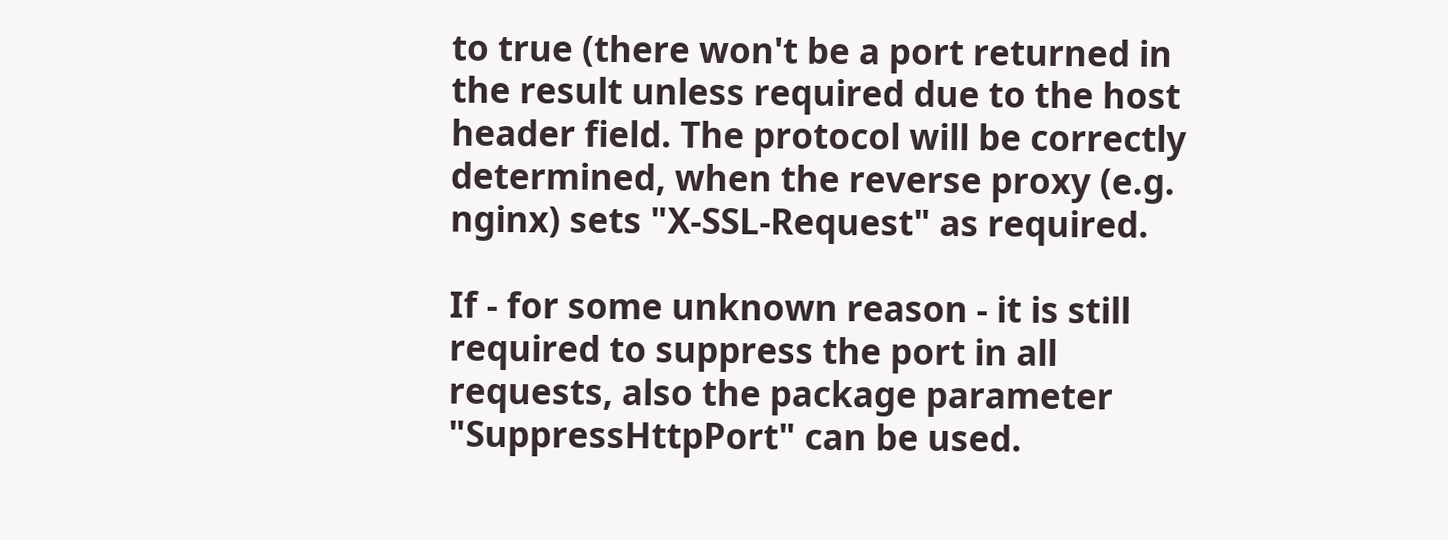to true (there won't be a port returned in the result unless required due to the host header field. The protocol will be correctly determined, when the reverse proxy (e.g. nginx) sets "X-SSL-Request" as required.

If - for some unknown reason - it is still required to suppress the port in all requests, also the package parameter "SuppressHttpPort" can be used.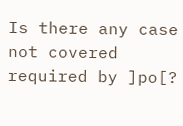Is there any case not covered required by ]po[?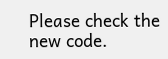Please check the new code.